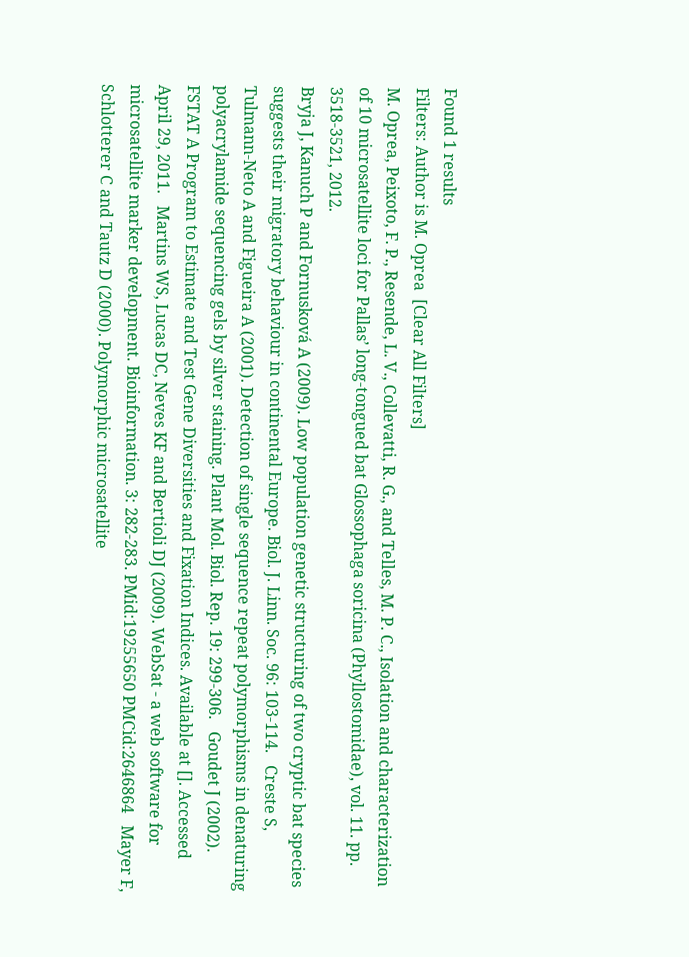Found 1 results
Filters: Author is M. Oprea  [Clear All Filters]
M. Oprea, Peixoto, F. P., Resende, L. V., Collevatti, R. G., and Telles, M. P. C., Isolation and characterization of 10 microsatellite loci for Pallas’ long-tongued bat Glossophaga soricina (Phyllostomidae), vol. 11. pp. 3518-3521, 2012.
Bryja J, Kanuch P and Fornusková A (2009). Low population genetic structuring of two cryptic bat species suggests their migratory behaviour in continental Europe. Biol. J. Linn. Soc. 96: 103-114.   Creste S, Tulmann-Neto A and Figueira A (2001). Detection of single sequence repeat polymorphisms in denaturing polyacrylamide sequencing gels by silver staining. Plant Mol. Biol. Rep. 19: 299-306.   Goudet J (2002). FSTAT A Program to Estimate and Test Gene Diversities and Fixation Indices. Available at []. Accessed April 29, 2011.   Martins WS, Lucas DC, Neves KF and Bertioli DJ (2009). WebSat - a web software for microsatellite marker development. Bioinformation. 3: 282-283. PMid:19255650 PMCid:2646864   Mayer F, Schlotterer C and Tautz D (2000). Polymorphic microsatellite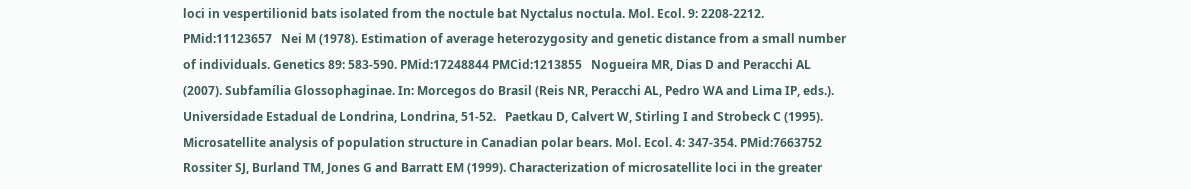loci in vespertilionid bats isolated from the noctule bat Nyctalus noctula. Mol. Ecol. 9: 2208-2212. PMid:11123657   Nei M (1978). Estimation of average heterozygosity and genetic distance from a small number of individuals. Genetics 89: 583-590. PMid:17248844 PMCid:1213855   Nogueira MR, Dias D and Peracchi AL (2007). Subfamília Glossophaginae. In: Morcegos do Brasil (Reis NR, Peracchi AL, Pedro WA and Lima IP, eds.). Universidade Estadual de Londrina, Londrina, 51-52.   Paetkau D, Calvert W, Stirling I and Strobeck C (1995). Microsatellite analysis of population structure in Canadian polar bears. Mol. Ecol. 4: 347-354. PMid:7663752   Rossiter SJ, Burland TM, Jones G and Barratt EM (1999). Characterization of microsatellite loci in the greater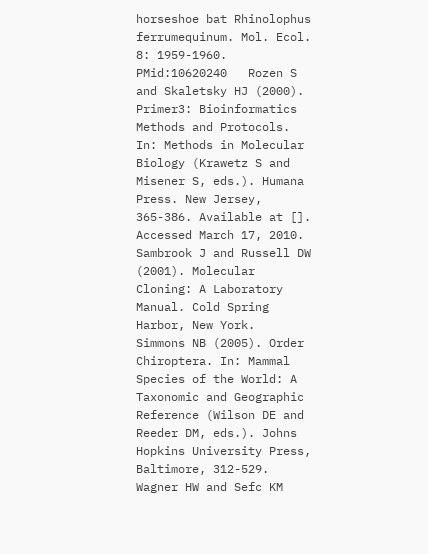horseshoe bat Rhinolophus ferrumequinum. Mol. Ecol. 8: 1959-1960. PMid:10620240   Rozen S and Skaletsky HJ (2000). Primer3: Bioinformatics Methods and Protocols. In: Methods in Molecular Biology (Krawetz S and Misener S, eds.). Humana Press. New Jersey, 365-386. Available at []. Accessed March 17, 2010.   Sambrook J and Russell DW (2001). Molecular Cloning: A Laboratory Manual. Cold Spring Harbor, New York.   Simmons NB (2005). Order Chiroptera. In: Mammal Species of the World: A Taxonomic and Geographic Reference (Wilson DE and Reeder DM, eds.). Johns Hopkins University Press, Baltimore, 312-529.   Wagner HW and Sefc KM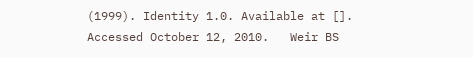(1999). Identity 1.0. Available at []. Accessed October 12, 2010.   Weir BS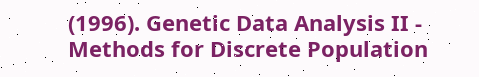(1996). Genetic Data Analysis II - Methods for Discrete Population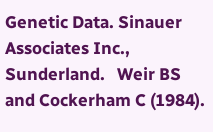Genetic Data. Sinauer Associates Inc., Sunderland.   Weir BS and Cockerham C (1984).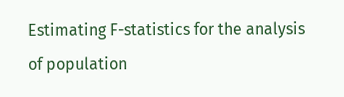Estimating F-statistics for the analysis of population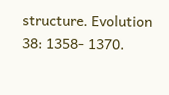structure. Evolution 38: 1358- 1370.